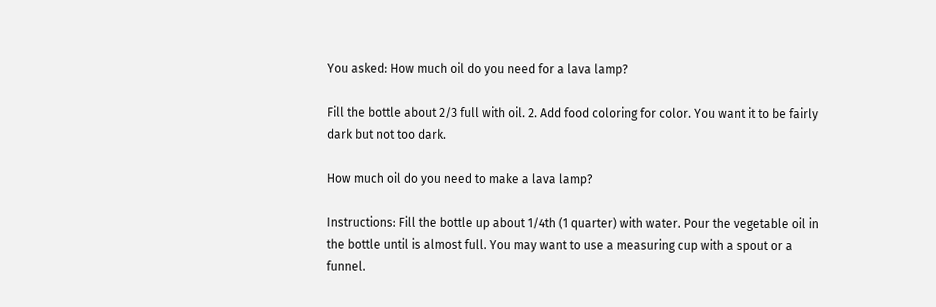You asked: How much oil do you need for a lava lamp?

Fill the bottle about 2/3 full with oil. 2. Add food coloring for color. You want it to be fairly dark but not too dark.

How much oil do you need to make a lava lamp?

Instructions: Fill the bottle up about 1/4th (1 quarter) with water. Pour the vegetable oil in the bottle until is almost full. You may want to use a measuring cup with a spout or a funnel.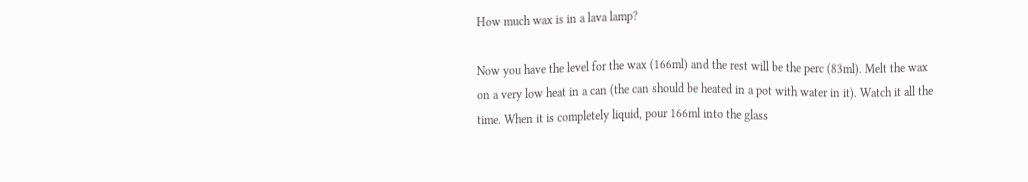How much wax is in a lava lamp?

Now you have the level for the wax (166ml) and the rest will be the perc (83ml). Melt the wax on a very low heat in a can (the can should be heated in a pot with water in it). Watch it all the time. When it is completely liquid, pour 166ml into the glass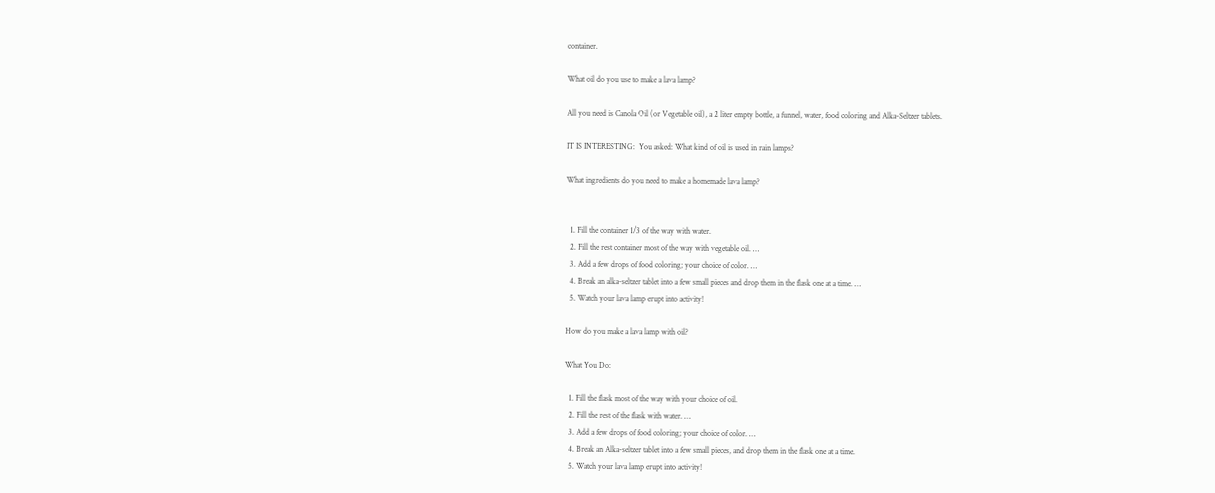container.

What oil do you use to make a lava lamp?

All you need is Canola Oil (or Vegetable oil), a 2 liter empty bottle, a funnel, water, food coloring and Alka-Seltzer tablets.

IT IS INTERESTING:  You asked: What kind of oil is used in rain lamps?

What ingredients do you need to make a homemade lava lamp?


  1. Fill the container 1/3 of the way with water.
  2. Fill the rest container most of the way with vegetable oil. …
  3. Add a few drops of food coloring; your choice of color. …
  4. Break an alka-seltzer tablet into a few small pieces and drop them in the flask one at a time. …
  5. Watch your lava lamp erupt into activity!

How do you make a lava lamp with oil?

What You Do:

  1. Fill the flask most of the way with your choice of oil.
  2. Fill the rest of the flask with water. …
  3. Add a few drops of food coloring; your choice of color. …
  4. Break an Alka-seltzer tablet into a few small pieces, and drop them in the flask one at a time.
  5. Watch your lava lamp erupt into activity!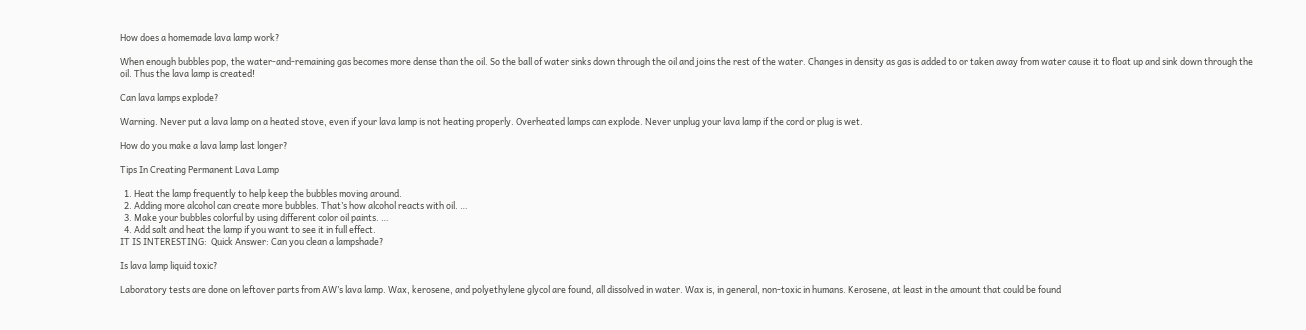How does a homemade lava lamp work?

When enough bubbles pop, the water-and-remaining gas becomes more dense than the oil. So the ball of water sinks down through the oil and joins the rest of the water. Changes in density as gas is added to or taken away from water cause it to float up and sink down through the oil. Thus the lava lamp is created!

Can lava lamps explode?

Warning. Never put a lava lamp on a heated stove, even if your lava lamp is not heating properly. Overheated lamps can explode. Never unplug your lava lamp if the cord or plug is wet.

How do you make a lava lamp last longer?

Tips In Creating Permanent Lava Lamp

  1. Heat the lamp frequently to help keep the bubbles moving around.
  2. Adding more alcohol can create more bubbles. That’s how alcohol reacts with oil. …
  3. Make your bubbles colorful by using different color oil paints. …
  4. Add salt and heat the lamp if you want to see it in full effect.
IT IS INTERESTING:  Quick Answer: Can you clean a lampshade?

Is lava lamp liquid toxic?

Laboratory tests are done on leftover parts from AW’s lava lamp. Wax, kerosene, and polyethylene glycol are found, all dissolved in water. Wax is, in general, non-toxic in humans. Kerosene, at least in the amount that could be found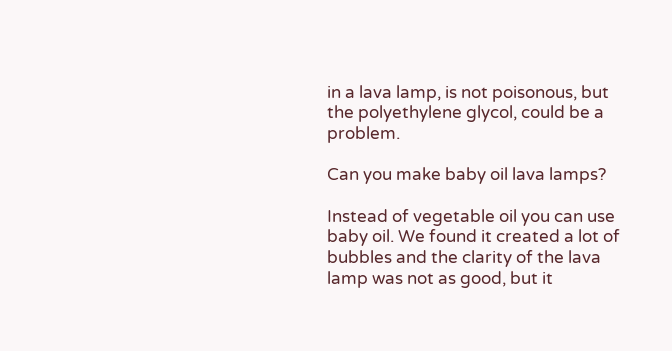in a lava lamp, is not poisonous, but the polyethylene glycol, could be a problem.

Can you make baby oil lava lamps?

Instead of vegetable oil you can use baby oil. We found it created a lot of bubbles and the clarity of the lava lamp was not as good, but it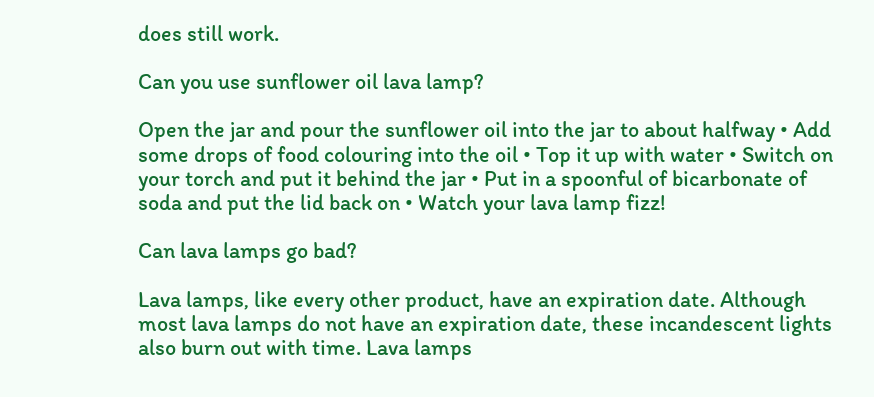does still work.

Can you use sunflower oil lava lamp?

Open the jar and pour the sunflower oil into the jar to about halfway • Add some drops of food colouring into the oil • Top it up with water • Switch on your torch and put it behind the jar • Put in a spoonful of bicarbonate of soda and put the lid back on • Watch your lava lamp fizz!

Can lava lamps go bad?

Lava lamps, like every other product, have an expiration date. Although most lava lamps do not have an expiration date, these incandescent lights also burn out with time. Lava lamps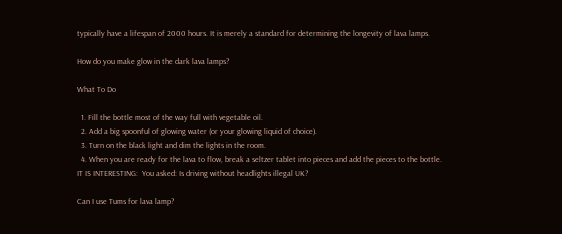typically have a lifespan of 2000 hours. It is merely a standard for determining the longevity of lava lamps.

How do you make glow in the dark lava lamps?

What To Do

  1. Fill the bottle most of the way full with vegetable oil.
  2. Add a big spoonful of glowing water (or your glowing liquid of choice).
  3. Turn on the black light and dim the lights in the room.
  4. When you are ready for the lava to flow, break a seltzer tablet into pieces and add the pieces to the bottle.
IT IS INTERESTING:  You asked: Is driving without headlights illegal UK?

Can I use Tums for lava lamp?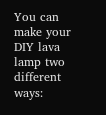You can make your DIY lava lamp two different ways: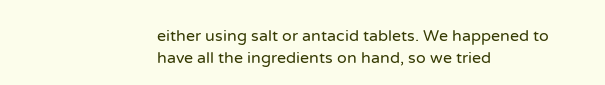either using salt or antacid tablets. We happened to have all the ingredients on hand, so we tried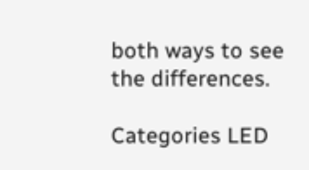both ways to see the differences.

Categories LED